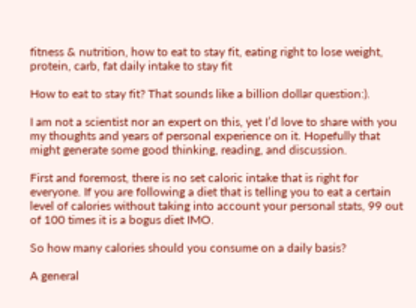fitness & nutrition, how to eat to stay fit, eating right to lose weight, protein, carb, fat daily intake to stay fit

How to eat to stay fit? That sounds like a billion dollar question:).

I am not a scientist nor an expert on this, yet I’d love to share with you my thoughts and years of personal experience on it. Hopefully that might generate some good thinking, reading, and discussion.

First and foremost, there is no set caloric intake that is right for everyone. If you are following a diet that is telling you to eat a certain level of calories without taking into account your personal stats, 99 out of 100 times it is a bogus diet IMO.

So how many calories should you consume on a daily basis?

A general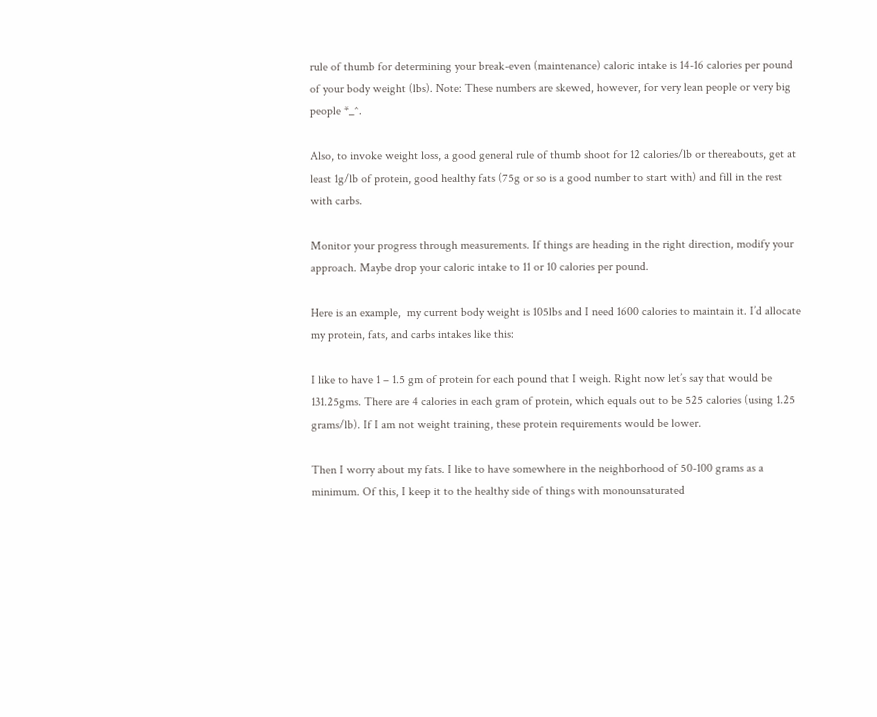rule of thumb for determining your break-even (maintenance) caloric intake is 14-16 calories per pound of your body weight (lbs). Note: These numbers are skewed, however, for very lean people or very big people *_^.

Also, to invoke weight loss, a good general rule of thumb shoot for 12 calories/lb or thereabouts, get at least 1g/lb of protein, good healthy fats (75g or so is a good number to start with) and fill in the rest with carbs.

Monitor your progress through measurements. If things are heading in the right direction, modify your approach. Maybe drop your caloric intake to 11 or 10 calories per pound.

Here is an example,  my current body weight is 105lbs and I need 1600 calories to maintain it. I’d allocate my protein, fats, and carbs intakes like this:

I like to have 1 – 1.5 gm of protein for each pound that I weigh. Right now let’s say that would be 131.25gms. There are 4 calories in each gram of protein, which equals out to be 525 calories (using 1.25 grams/lb). If I am not weight training, these protein requirements would be lower.

Then I worry about my fats. I like to have somewhere in the neighborhood of 50-100 grams as a minimum. Of this, I keep it to the healthy side of things with monounsaturated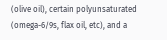(olive oil), certain polyunsaturated (omega-6/9s, flax oil, etc), and a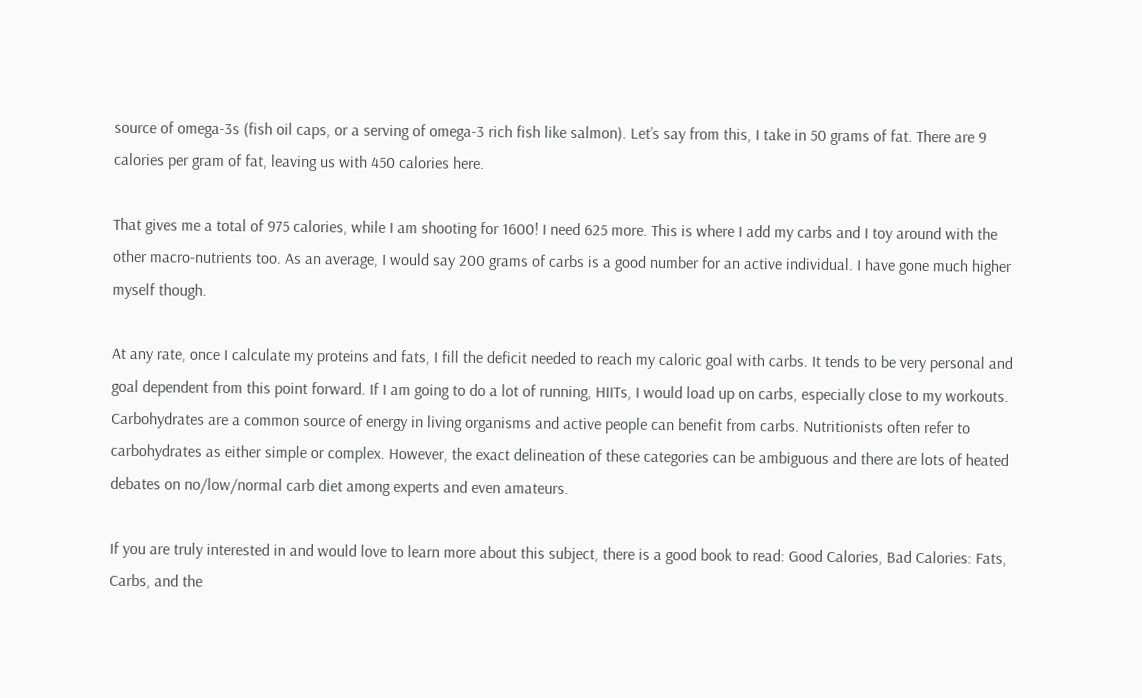source of omega-3s (fish oil caps, or a serving of omega-3 rich fish like salmon). Let’s say from this, I take in 50 grams of fat. There are 9 calories per gram of fat, leaving us with 450 calories here.

That gives me a total of 975 calories, while I am shooting for 1600! I need 625 more. This is where I add my carbs and I toy around with the other macro-nutrients too. As an average, I would say 200 grams of carbs is a good number for an active individual. I have gone much higher myself though.

At any rate, once I calculate my proteins and fats, I fill the deficit needed to reach my caloric goal with carbs. It tends to be very personal and goal dependent from this point forward. If I am going to do a lot of running, HIITs, I would load up on carbs, especially close to my workouts.  Carbohydrates are a common source of energy in living organisms and active people can benefit from carbs. Nutritionists often refer to carbohydrates as either simple or complex. However, the exact delineation of these categories can be ambiguous and there are lots of heated debates on no/low/normal carb diet among experts and even amateurs.

If you are truly interested in and would love to learn more about this subject, there is a good book to read: Good Calories, Bad Calories: Fats, Carbs, and the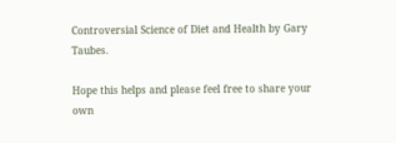Controversial Science of Diet and Health by Gary Taubes.

Hope this helps and please feel free to share your own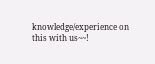knowledge/experience on this with us~~!